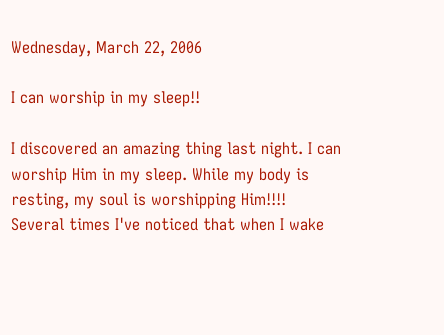Wednesday, March 22, 2006

I can worship in my sleep!!

I discovered an amazing thing last night. I can worship Him in my sleep. While my body is resting, my soul is worshipping Him!!!! Several times I've noticed that when I wake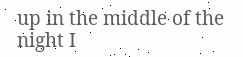up in the middle of the night I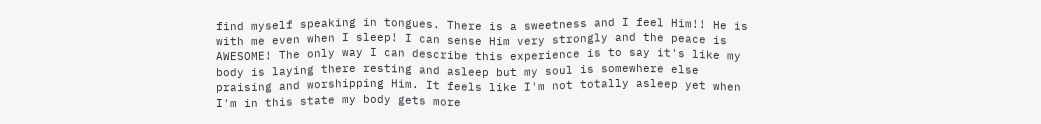find myself speaking in tongues. There is a sweetness and I feel Him!! He is with me even when I sleep! I can sense Him very strongly and the peace is AWESOME! The only way I can describe this experience is to say it's like my body is laying there resting and asleep but my soul is somewhere else praising and worshipping Him. It feels like I'm not totally asleep yet when I'm in this state my body gets more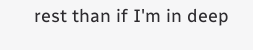rest than if I'm in deep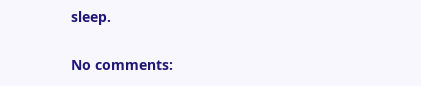sleep.

No comments: